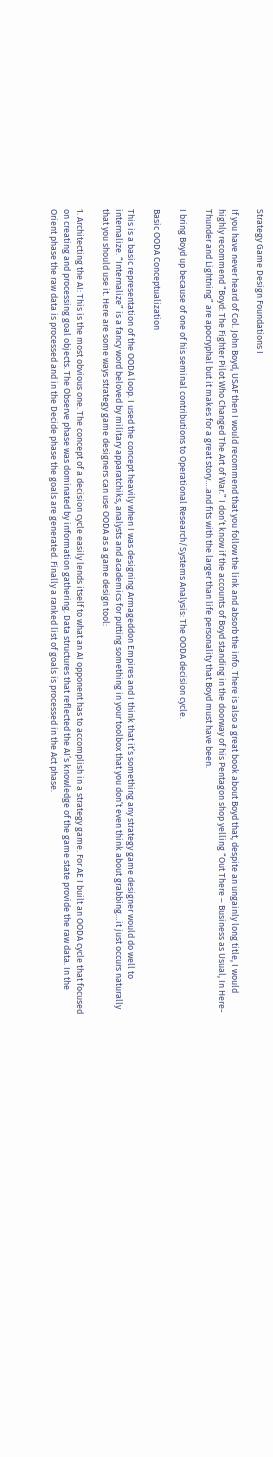Strategy Game Design Foundations I

If you have never heard of Col. John Boyd, USAF then I would recommend that you follow the link and absorb the info. There is also a great book about Boyd that, despite an ungainly long title, I would highly recommend “Boyd: The Fighter Pilot Who Changed The Art of War.” I don’t know if the accounts of Boyd standing in the doorway of his Pentagon shop yelling “Out There – Business as Usual, In Here- Thunder and Lightning” are apocryphal but it makes for a great story….and fits with the larger than life personality that Boyd must have been.

I bring Boyd up because of one of his seminal contributions to Operational Research/Systems Analysis: The OODA decision cycle.

Basic OODA Conceptualization

This is a basic representation of the OODA loop. I used the concept heavily when I was designing Armageddon Empires and I think that it’s something any strategy game designer would do well to internalize. “Internalize” is a fancy word beloved by military apparatchiks, analysts and academics for putting something in your toolbox that you don’t even think about grabbing…it just occurs naturally that you should use it. Here are some ways strategy game designers can use OODA as a game design tool:

1. Architecting the AI: This is the most obvious one. The concept of a decision cycle easily lends itself to what an AI opponent has to accomplish in a strategy game. For AE I built an OODA cycle that focused on creating and processing goal objects. The Observe phase was dominated by information gathering. Data structures that reflected the AI’s knowledge of the game state provide the raw data. In the Orient phase the raw data is processed and in the Decide phase the goals are generated. Finally a ranked list of goals is processed in the Act phase.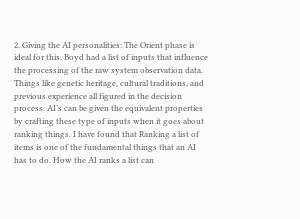2. Giving the AI personalities: The Orient phase is ideal for this. Boyd had a list of inputs that influence the processing of the raw system observation data. Things like genetic heritage, cultural traditions, and previous experience all figured in the decision process. AI’s can be given the equivalent properties by crafting these type of inputs when it goes about ranking things. I have found that Ranking a list of items is one of the fundamental things that an AI has to do. How the AI ranks a list can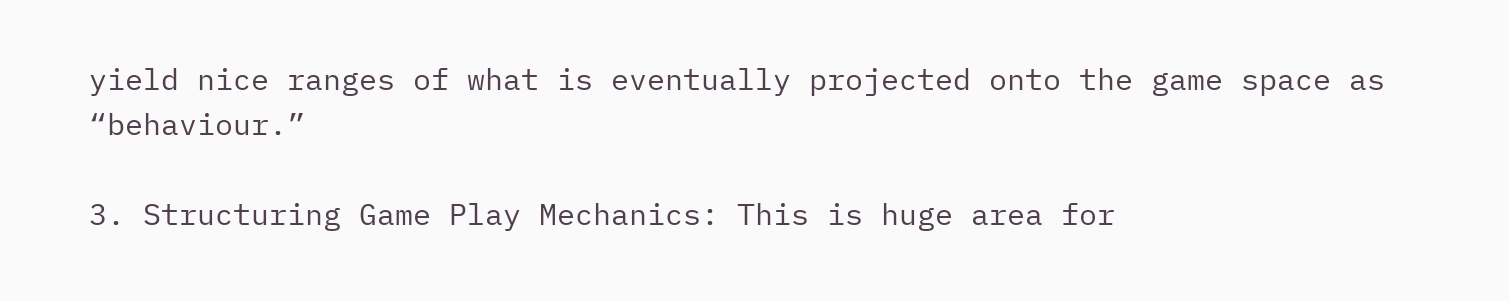yield nice ranges of what is eventually projected onto the game space as “behaviour.”

3. Structuring Game Play Mechanics: This is huge area for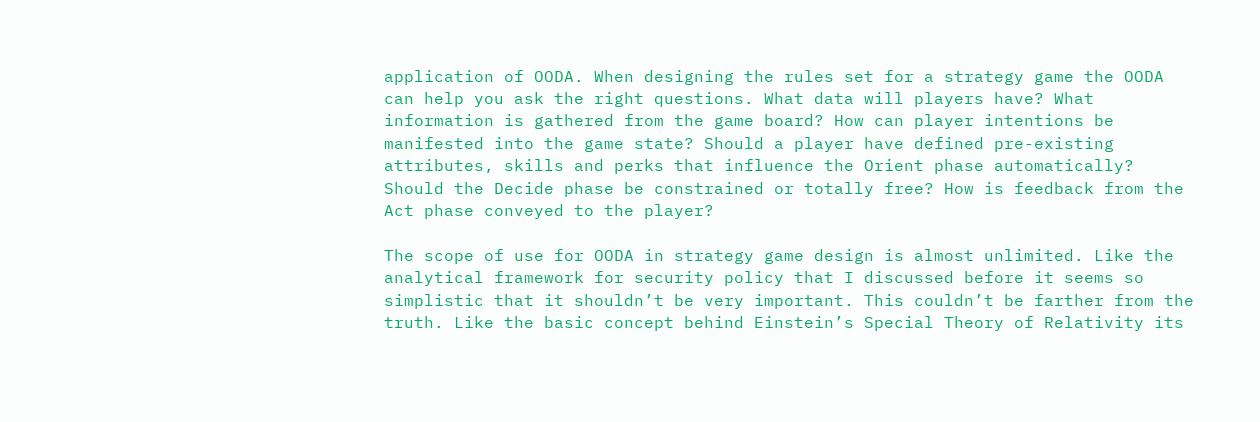application of OODA. When designing the rules set for a strategy game the OODA can help you ask the right questions. What data will players have? What information is gathered from the game board? How can player intentions be manifested into the game state? Should a player have defined pre-existing attributes, skills and perks that influence the Orient phase automatically? Should the Decide phase be constrained or totally free? How is feedback from the Act phase conveyed to the player?

The scope of use for OODA in strategy game design is almost unlimited. Like the analytical framework for security policy that I discussed before it seems so simplistic that it shouldn’t be very important. This couldn’t be farther from the truth. Like the basic concept behind Einstein’s Special Theory of Relativity its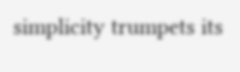simplicity trumpets its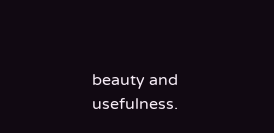beauty and usefulness.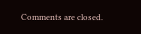Comments are closed.